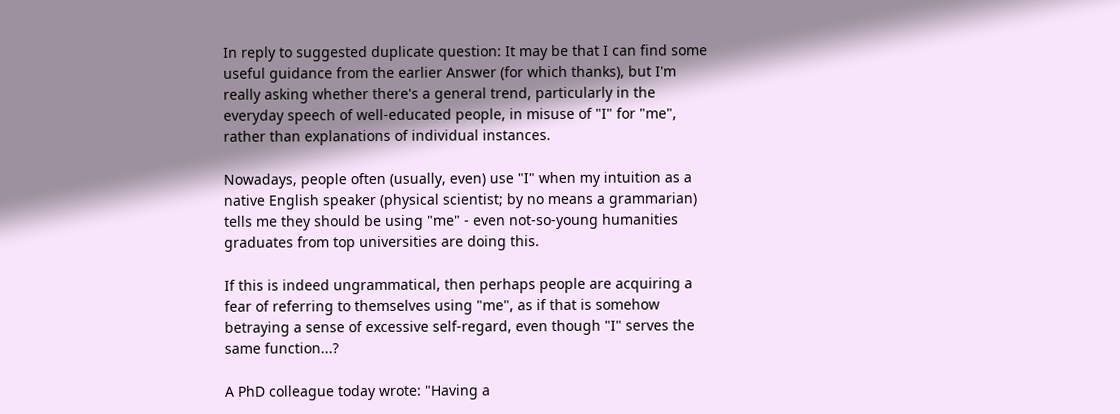In reply to suggested duplicate question: It may be that I can find some useful guidance from the earlier Answer (for which thanks), but I'm really asking whether there's a general trend, particularly in the everyday speech of well-educated people, in misuse of "I" for "me", rather than explanations of individual instances.

Nowadays, people often (usually, even) use "I" when my intuition as a native English speaker (physical scientist; by no means a grammarian) tells me they should be using "me" - even not-so-young humanities graduates from top universities are doing this.

If this is indeed ungrammatical, then perhaps people are acquiring a fear of referring to themselves using "me", as if that is somehow betraying a sense of excessive self-regard, even though "I" serves the same function...?

A PhD colleague today wrote: "Having a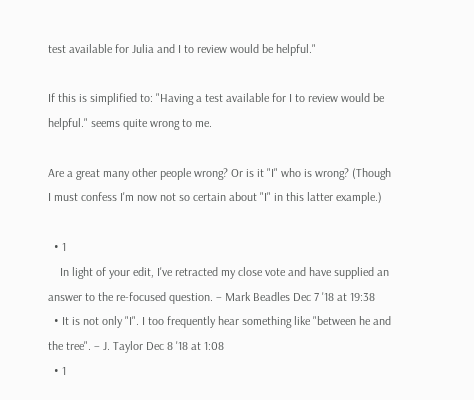test available for Julia and I to review would be helpful."

If this is simplified to: "Having a test available for I to review would be helpful." seems quite wrong to me.

Are a great many other people wrong? Or is it "I" who is wrong? (Though I must confess I'm now not so certain about "I" in this latter example.)

  • 1
    In light of your edit, I've retracted my close vote and have supplied an answer to the re-focused question. – Mark Beadles Dec 7 '18 at 19:38
  • It is not only "I". I too frequently hear something like "between he and the tree". – J. Taylor Dec 8 '18 at 1:08
  • 1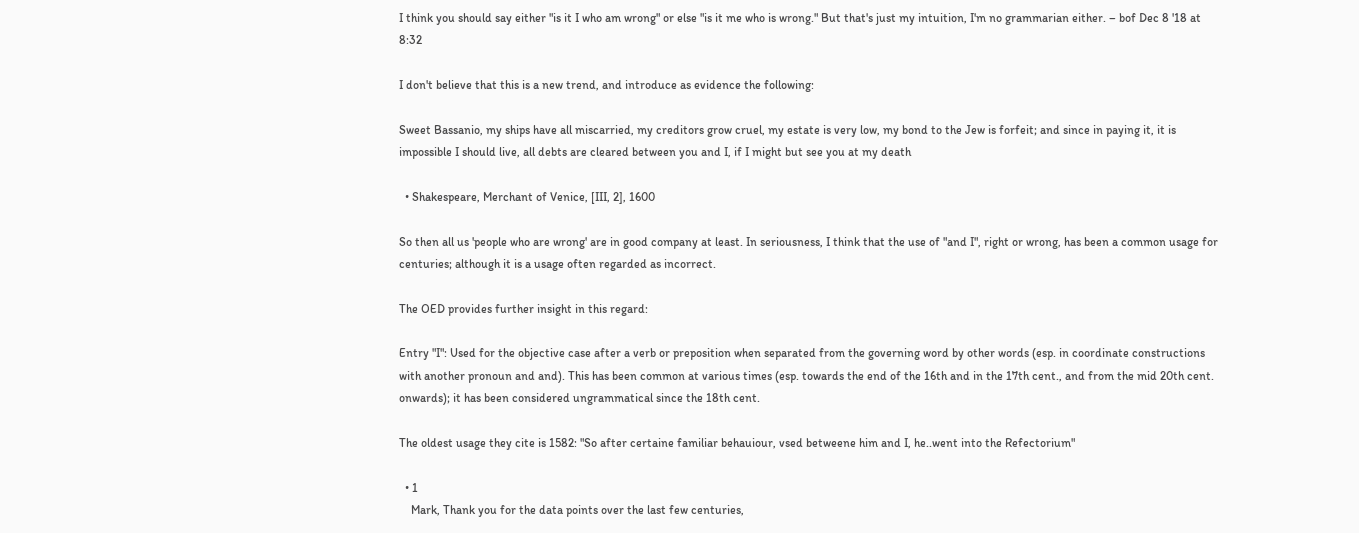I think you should say either "is it I who am wrong" or else "is it me who is wrong." But that's just my intuition, I'm no grammarian either. – bof Dec 8 '18 at 8:32

I don't believe that this is a new trend, and introduce as evidence the following:

Sweet Bassanio, my ships have all miscarried, my creditors grow cruel, my estate is very low, my bond to the Jew is forfeit; and since in paying it, it is impossible I should live, all debts are cleared between you and I, if I might but see you at my death

  • Shakespeare, Merchant of Venice, [III, 2], 1600

So then all us 'people who are wrong' are in good company at least. In seriousness, I think that the use of "and I", right or wrong, has been a common usage for centuries; although it is a usage often regarded as incorrect.

The OED provides further insight in this regard:

Entry "I": Used for the objective case after a verb or preposition when separated from the governing word by other words (esp. in coordinate constructions with another pronoun and and). This has been common at various times (esp. towards the end of the 16th and in the 17th cent., and from the mid 20th cent. onwards); it has been considered ungrammatical since the 18th cent.

The oldest usage they cite is 1582: "So after certaine familiar behauiour, vsed betweene him and I, he..went into the Refectorium"

  • 1
    Mark, Thank you for the data points over the last few centuries,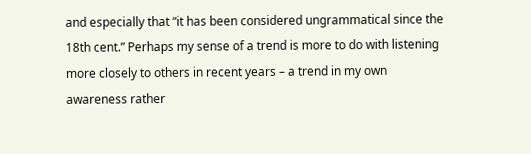and especially that “it has been considered ungrammatical since the 18th cent.” Perhaps my sense of a trend is more to do with listening more closely to others in recent years – a trend in my own awareness rather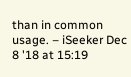than in common usage. – iSeeker Dec 8 '18 at 15:19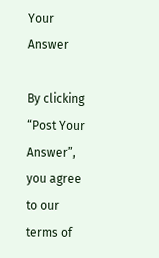Your Answer

By clicking “Post Your Answer”, you agree to our terms of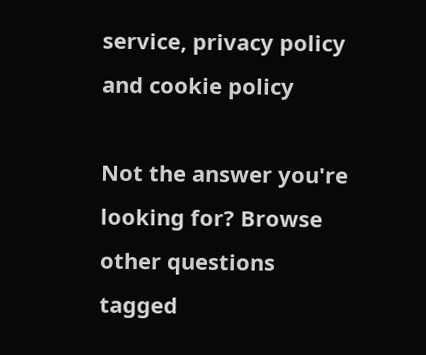service, privacy policy and cookie policy

Not the answer you're looking for? Browse other questions tagged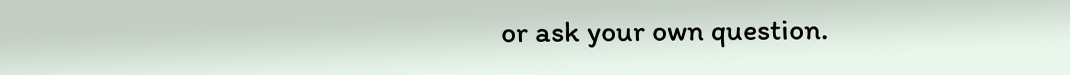or ask your own question.